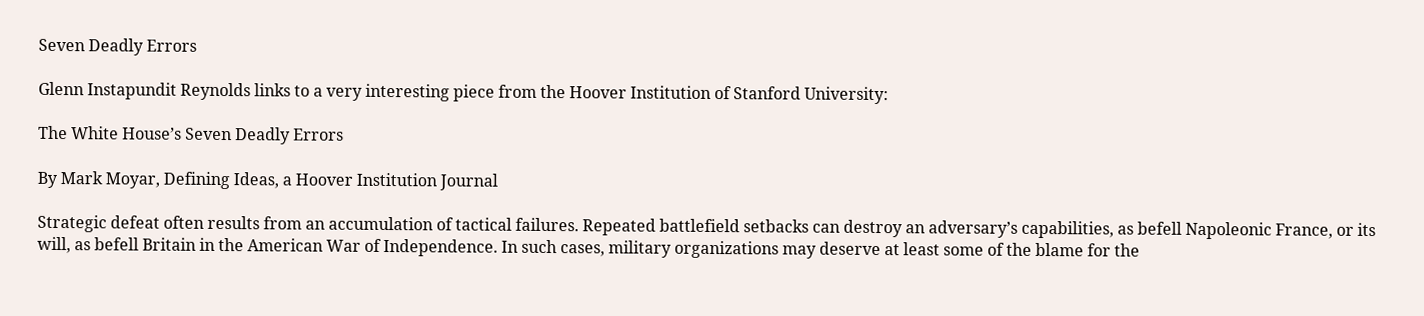Seven Deadly Errors

Glenn Instapundit Reynolds links to a very interesting piece from the Hoover Institution of Stanford University:

The White House’s Seven Deadly Errors

By Mark Moyar, Defining Ideas, a Hoover Institution Journal

Strategic defeat often results from an accumulation of tactical failures. Repeated battlefield setbacks can destroy an adversary’s capabilities, as befell Napoleonic France, or its will, as befell Britain in the American War of Independence. In such cases, military organizations may deserve at least some of the blame for the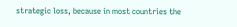strategic loss, because in most countries the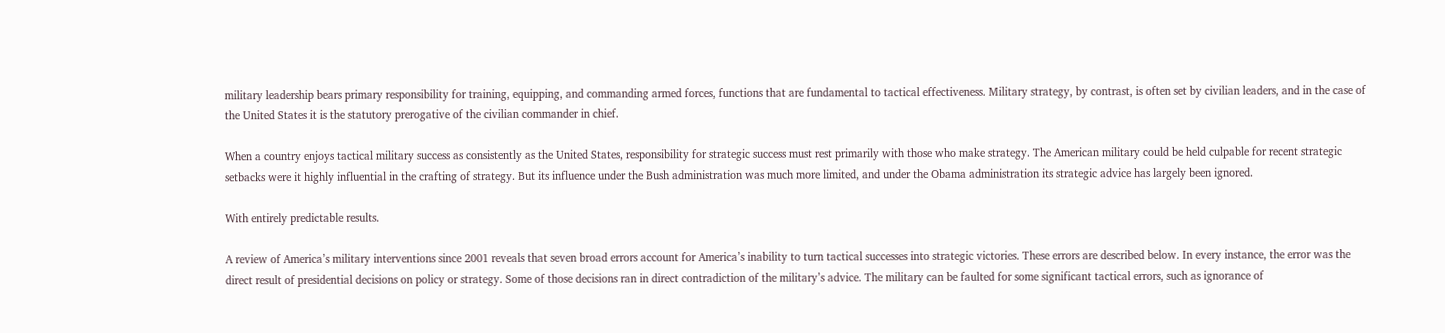military leadership bears primary responsibility for training, equipping, and commanding armed forces, functions that are fundamental to tactical effectiveness. Military strategy, by contrast, is often set by civilian leaders, and in the case of the United States it is the statutory prerogative of the civilian commander in chief.

When a country enjoys tactical military success as consistently as the United States, responsibility for strategic success must rest primarily with those who make strategy. The American military could be held culpable for recent strategic setbacks were it highly influential in the crafting of strategy. But its influence under the Bush administration was much more limited, and under the Obama administration its strategic advice has largely been ignored.

With entirely predictable results.

A review of America’s military interventions since 2001 reveals that seven broad errors account for America’s inability to turn tactical successes into strategic victories. These errors are described below. In every instance, the error was the direct result of presidential decisions on policy or strategy. Some of those decisions ran in direct contradiction of the military’s advice. The military can be faulted for some significant tactical errors, such as ignorance of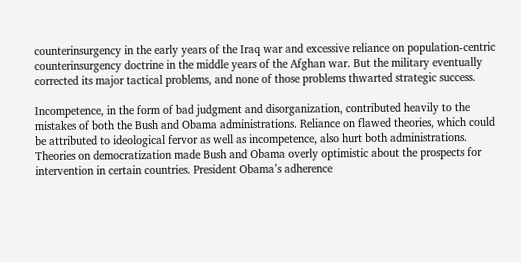counterinsurgency in the early years of the Iraq war and excessive reliance on population-centric counterinsurgency doctrine in the middle years of the Afghan war. But the military eventually corrected its major tactical problems, and none of those problems thwarted strategic success.

Incompetence, in the form of bad judgment and disorganization, contributed heavily to the mistakes of both the Bush and Obama administrations. Reliance on flawed theories, which could be attributed to ideological fervor as well as incompetence, also hurt both administrations. Theories on democratization made Bush and Obama overly optimistic about the prospects for intervention in certain countries. President Obama’s adherence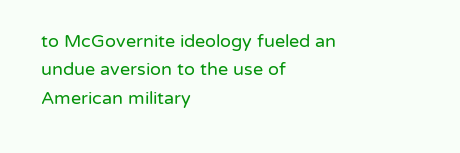to McGovernite ideology fueled an undue aversion to the use of American military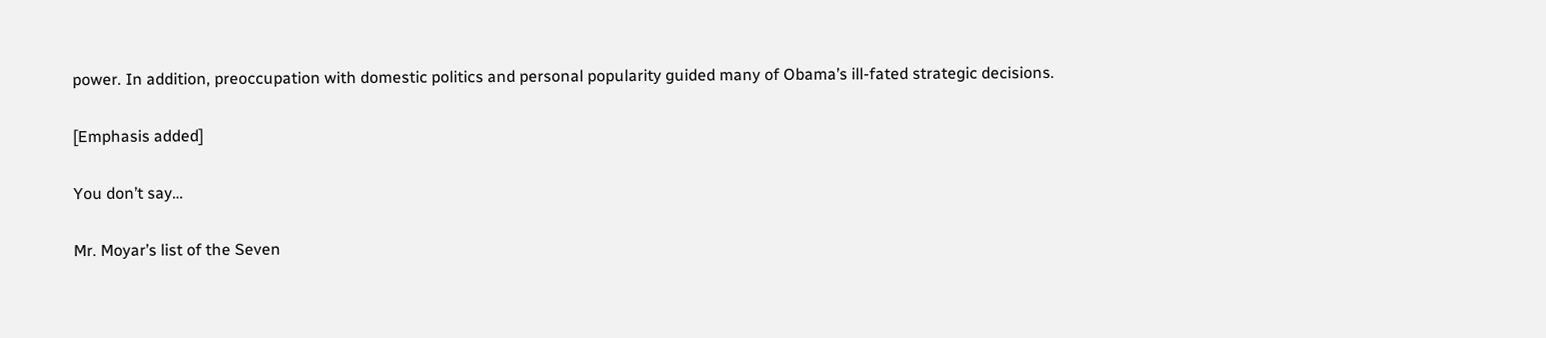power. In addition, preoccupation with domestic politics and personal popularity guided many of Obama’s ill-fated strategic decisions.

[Emphasis added]

You don’t say…

Mr. Moyar’s list of the Seven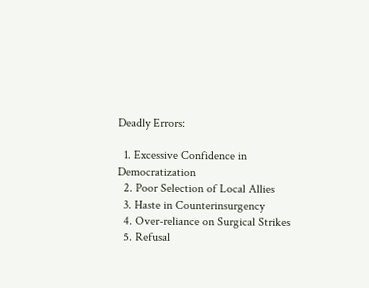Deadly Errors:

  1. Excessive Confidence in Democratization
  2. Poor Selection of Local Allies
  3. Haste in Counterinsurgency
  4. Over-reliance on Surgical Strikes
  5. Refusal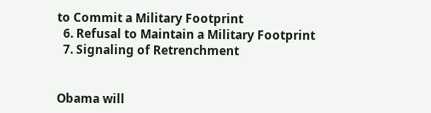to Commit a Military Footprint
  6. Refusal to Maintain a Military Footprint
  7. Signaling of Retrenchment


Obama will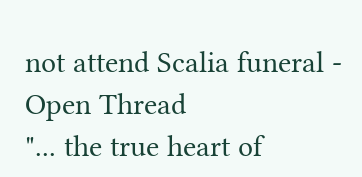not attend Scalia funeral - Open Thread
"... the true heart of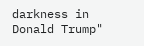darkness in Donald Trump"